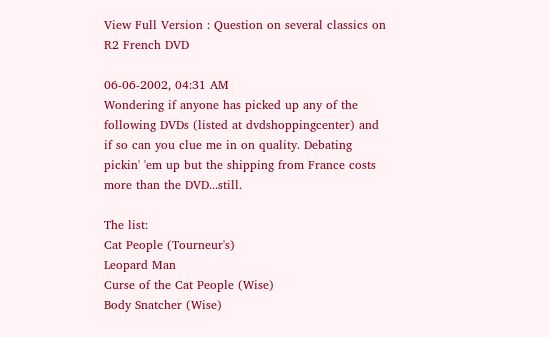View Full Version : Question on several classics on R2 French DVD

06-06-2002, 04:31 AM
Wondering if anyone has picked up any of the following DVDs (listed at dvdshoppingcenter) and if so can you clue me in on quality. Debating pickin' 'em up but the shipping from France costs more than the DVD...still.

The list:
Cat People (Tourneur's)
Leopard Man
Curse of the Cat People (Wise)
Body Snatcher (Wise)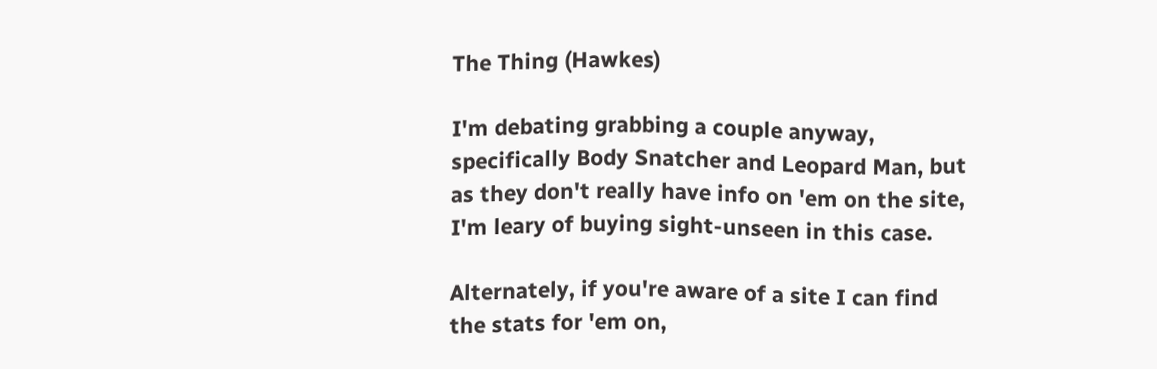The Thing (Hawkes)

I'm debating grabbing a couple anyway, specifically Body Snatcher and Leopard Man, but as they don't really have info on 'em on the site, I'm leary of buying sight-unseen in this case.

Alternately, if you're aware of a site I can find the stats for 'em on,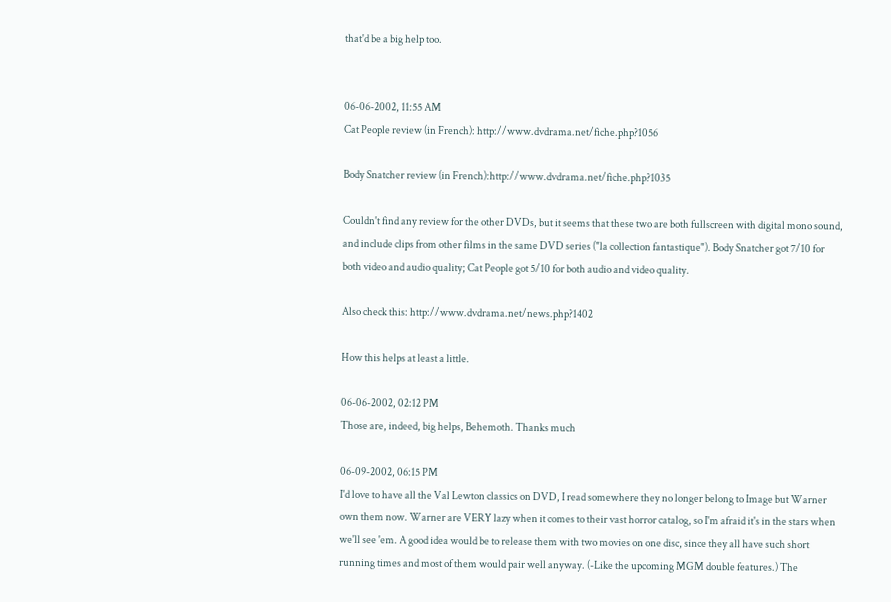that'd be a big help too.


06-06-2002, 11:55 AM
Cat People review (in French): http://www.dvdrama.net/fiche.php?1056

Body Snatcher review (in French):http://www.dvdrama.net/fiche.php?1035

Couldn't find any review for the other DVDs, but it seems that these two are both fullscreen with digital mono sound, and include clips from other films in the same DVD series ("la collection fantastique"). Body Snatcher got 7/10 for both video and audio quality; Cat People got 5/10 for both audio and video quality.

Also check this: http://www.dvdrama.net/news.php?1402

How this helps at least a little.

06-06-2002, 02:12 PM
Those are, indeed, big helps, Behemoth. Thanks much

06-09-2002, 06:15 PM
I'd love to have all the Val Lewton classics on DVD, I read somewhere they no longer belong to Image but Warner own them now. Warner are VERY lazy when it comes to their vast horror catalog, so I'm afraid it's in the stars when we'll see 'em. A good idea would be to release them with two movies on one disc, since they all have such short running times and most of them would pair well anyway. (-Like the upcoming MGM double features.) The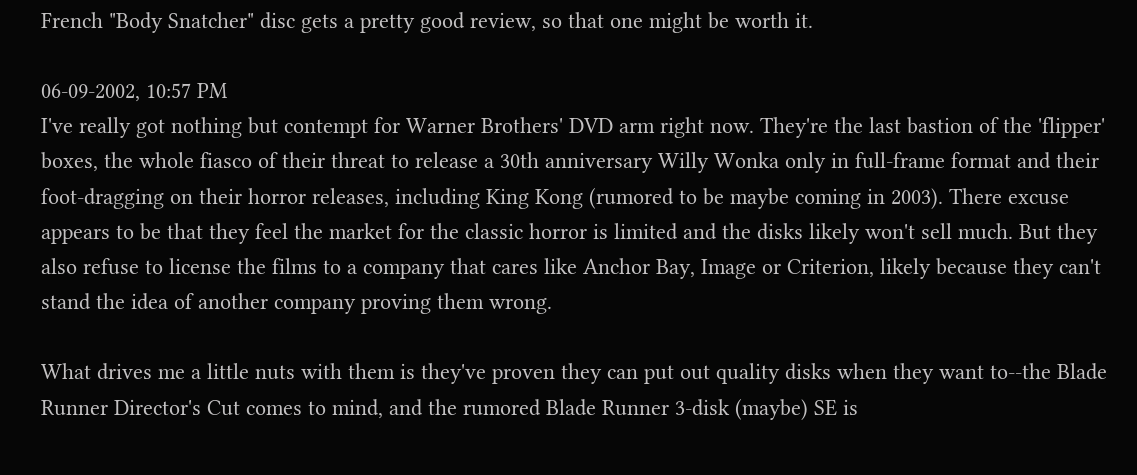French "Body Snatcher" disc gets a pretty good review, so that one might be worth it.

06-09-2002, 10:57 PM
I've really got nothing but contempt for Warner Brothers' DVD arm right now. They're the last bastion of the 'flipper' boxes, the whole fiasco of their threat to release a 30th anniversary Willy Wonka only in full-frame format and their foot-dragging on their horror releases, including King Kong (rumored to be maybe coming in 2003). There excuse appears to be that they feel the market for the classic horror is limited and the disks likely won't sell much. But they also refuse to license the films to a company that cares like Anchor Bay, Image or Criterion, likely because they can't stand the idea of another company proving them wrong.

What drives me a little nuts with them is they've proven they can put out quality disks when they want to--the Blade Runner Director's Cut comes to mind, and the rumored Blade Runner 3-disk (maybe) SE is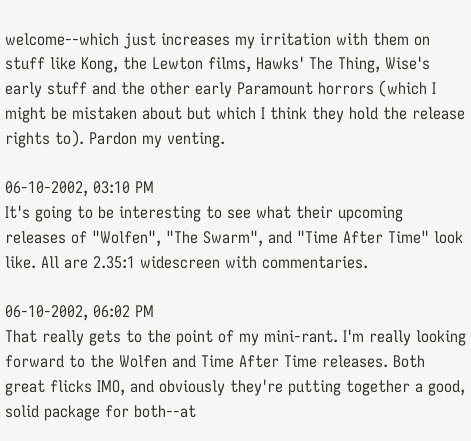welcome--which just increases my irritation with them on stuff like Kong, the Lewton films, Hawks' The Thing, Wise's early stuff and the other early Paramount horrors (which I might be mistaken about but which I think they hold the release rights to). Pardon my venting.

06-10-2002, 03:10 PM
It's going to be interesting to see what their upcoming releases of "Wolfen", "The Swarm", and "Time After Time" look like. All are 2.35:1 widescreen with commentaries.

06-10-2002, 06:02 PM
That really gets to the point of my mini-rant. I'm really looking forward to the Wolfen and Time After Time releases. Both great flicks IMO, and obviously they're putting together a good, solid package for both--at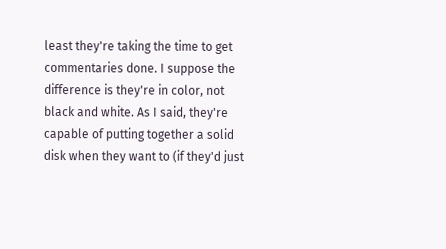least they're taking the time to get commentaries done. I suppose the difference is they're in color, not black and white. As I said, they're capable of putting together a solid disk when they want to (if they'd just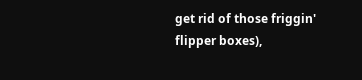get rid of those friggin' flipper boxes),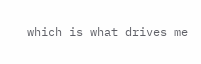which is what drives me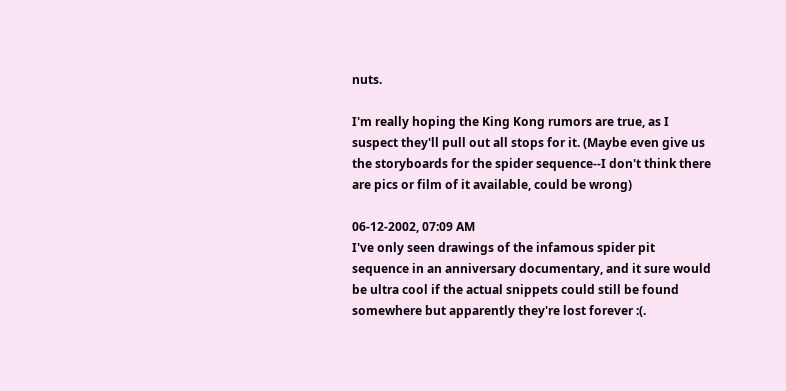nuts.

I'm really hoping the King Kong rumors are true, as I suspect they'll pull out all stops for it. (Maybe even give us the storyboards for the spider sequence--I don't think there are pics or film of it available, could be wrong)

06-12-2002, 07:09 AM
I've only seen drawings of the infamous spider pit sequence in an anniversary documentary, and it sure would be ultra cool if the actual snippets could still be found somewhere but apparently they're lost forever :(.